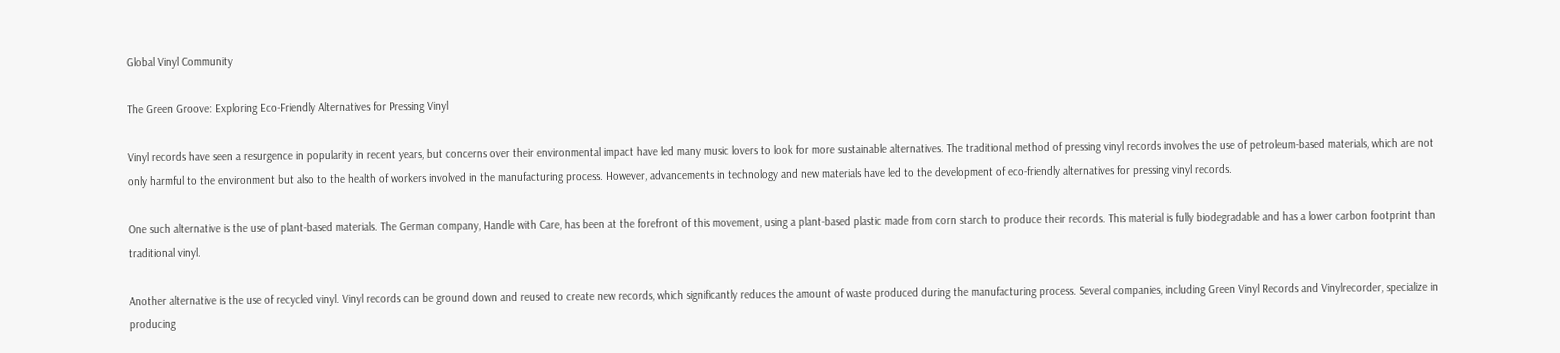Global Vinyl Community

The Green Groove: Exploring Eco-Friendly Alternatives for Pressing Vinyl

Vinyl records have seen a resurgence in popularity in recent years, but concerns over their environmental impact have led many music lovers to look for more sustainable alternatives. The traditional method of pressing vinyl records involves the use of petroleum-based materials, which are not only harmful to the environment but also to the health of workers involved in the manufacturing process. However, advancements in technology and new materials have led to the development of eco-friendly alternatives for pressing vinyl records.

One such alternative is the use of plant-based materials. The German company, Handle with Care, has been at the forefront of this movement, using a plant-based plastic made from corn starch to produce their records. This material is fully biodegradable and has a lower carbon footprint than traditional vinyl.

Another alternative is the use of recycled vinyl. Vinyl records can be ground down and reused to create new records, which significantly reduces the amount of waste produced during the manufacturing process. Several companies, including Green Vinyl Records and Vinylrecorder, specialize in producing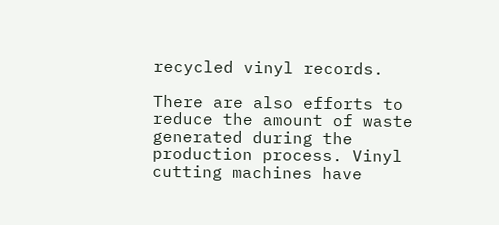recycled vinyl records.

There are also efforts to reduce the amount of waste generated during the production process. Vinyl cutting machines have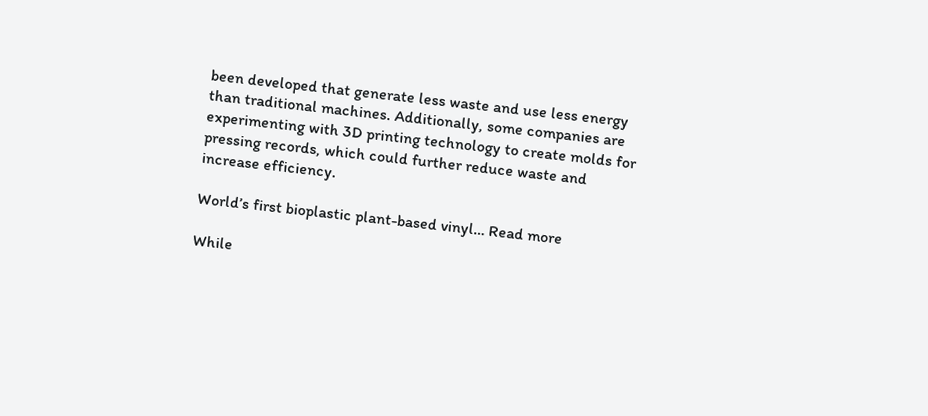been developed that generate less waste and use less energy than traditional machines. Additionally, some companies are experimenting with 3D printing technology to create molds for pressing records, which could further reduce waste and increase efficiency.

World’s first bioplastic plant-based vinyl… Read more

While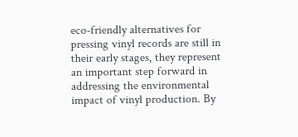eco-friendly alternatives for pressing vinyl records are still in their early stages, they represent an important step forward in addressing the environmental impact of vinyl production. By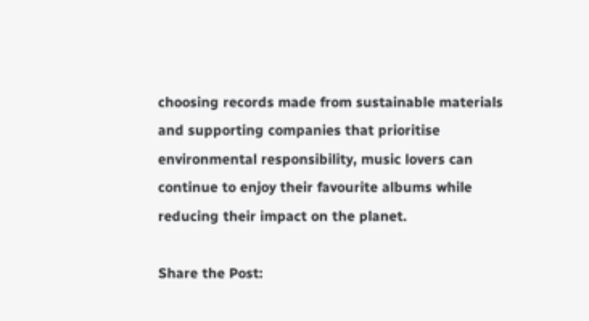choosing records made from sustainable materials and supporting companies that prioritise environmental responsibility, music lovers can continue to enjoy their favourite albums while reducing their impact on the planet.

Share the Post: